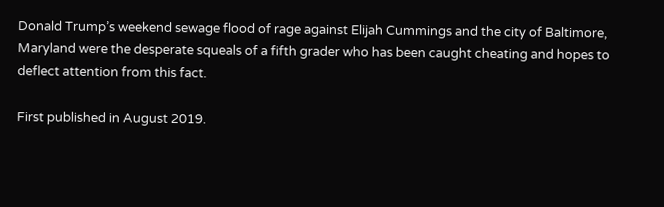Donald Trump’s weekend sewage flood of rage against Elijah Cummings and the city of Baltimore, Maryland were the desperate squeals of a fifth grader who has been caught cheating and hopes to deflect attention from this fact.

First published in August 2019.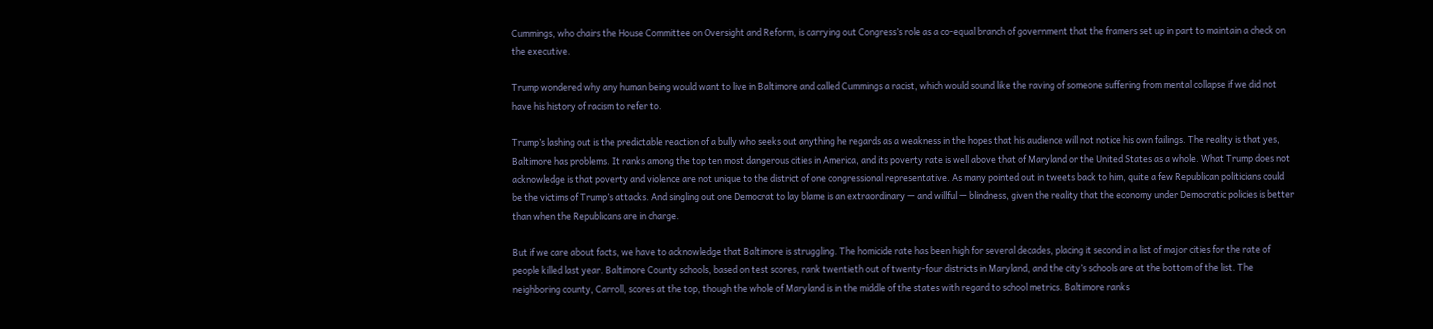Cummings, who chairs the House Committee on Oversight and Reform, is carrying out Congress’s role as a co-equal branch of government that the framers set up in part to maintain a check on the executive.

Trump wondered why any human being would want to live in Baltimore and called Cummings a racist, which would sound like the raving of someone suffering from mental collapse if we did not have his history of racism to refer to.

Trump’s lashing out is the predictable reaction of a bully who seeks out anything he regards as a weakness in the hopes that his audience will not notice his own failings. The reality is that yes, Baltimore has problems. It ranks among the top ten most dangerous cities in America, and its poverty rate is well above that of Maryland or the United States as a whole. What Trump does not acknowledge is that poverty and violence are not unique to the district of one congressional representative. As many pointed out in tweets back to him, quite a few Republican politicians could be the victims of Trump’s attacks. And singling out one Democrat to lay blame is an extraordinary — and willful — blindness, given the reality that the economy under Democratic policies is better than when the Republicans are in charge.

But if we care about facts, we have to acknowledge that Baltimore is struggling. The homicide rate has been high for several decades, placing it second in a list of major cities for the rate of people killed last year. Baltimore County schools, based on test scores, rank twentieth out of twenty-four districts in Maryland, and the city’s schools are at the bottom of the list. The neighboring county, Carroll, scores at the top, though the whole of Maryland is in the middle of the states with regard to school metrics. Baltimore ranks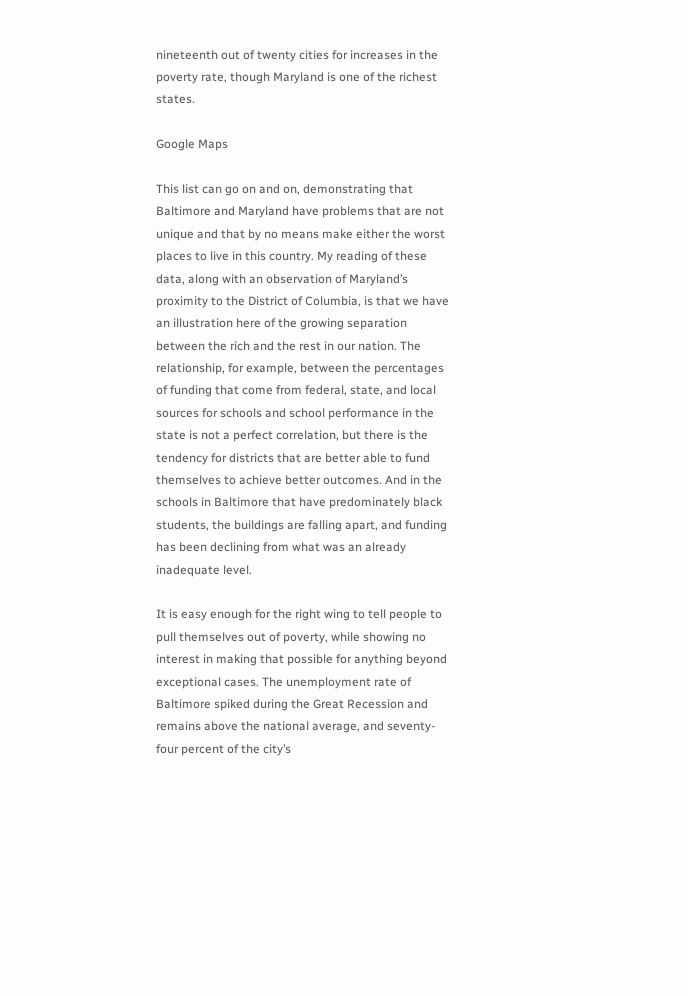nineteenth out of twenty cities for increases in the poverty rate, though Maryland is one of the richest states.

Google Maps

This list can go on and on, demonstrating that Baltimore and Maryland have problems that are not unique and that by no means make either the worst places to live in this country. My reading of these data, along with an observation of Maryland’s proximity to the District of Columbia, is that we have an illustration here of the growing separation between the rich and the rest in our nation. The relationship, for example, between the percentages of funding that come from federal, state, and local sources for schools and school performance in the state is not a perfect correlation, but there is the tendency for districts that are better able to fund themselves to achieve better outcomes. And in the schools in Baltimore that have predominately black students, the buildings are falling apart, and funding has been declining from what was an already inadequate level.

It is easy enough for the right wing to tell people to pull themselves out of poverty, while showing no interest in making that possible for anything beyond exceptional cases. The unemployment rate of Baltimore spiked during the Great Recession and remains above the national average, and seventy-four percent of the city’s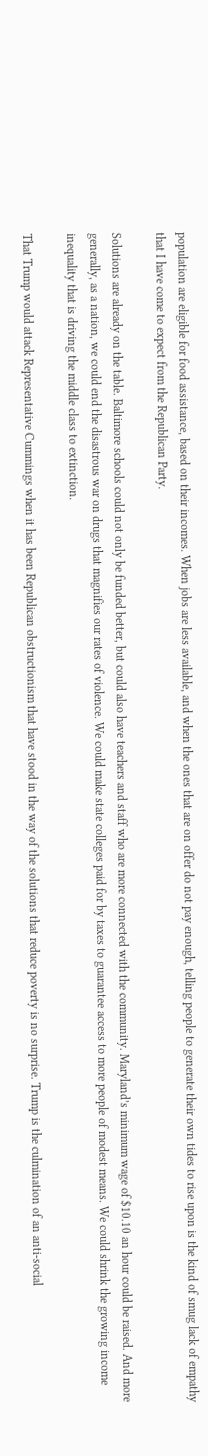population are eligible for food assistance, based on their incomes. When jobs are less available, and when the ones that are on offer do not pay enough, telling people to generate their own tides to rise upon is the kind of smug lack of empathy that I have come to expect from the Republican Party.

Solutions are already on the table. Baltimore schools could not only be funded better, but could also have teachers and staff who are more connected with the community. Maryland’s minimum wage of $10.10 an hour could be raised. And more generally, as a nation, we could end the disastrous war on drugs that magnifies our rates of violence. We could make state colleges paid for by taxes to guarantee access to more people of modest means. We could shrink the growing income inequality that is driving the middle class to extinction.

That Trump would attack Representative Cummings when it has been Republican obstructionism that have stood in the way of the solutions that reduce poverty is no surprise. Trump is the culmination of an anti-social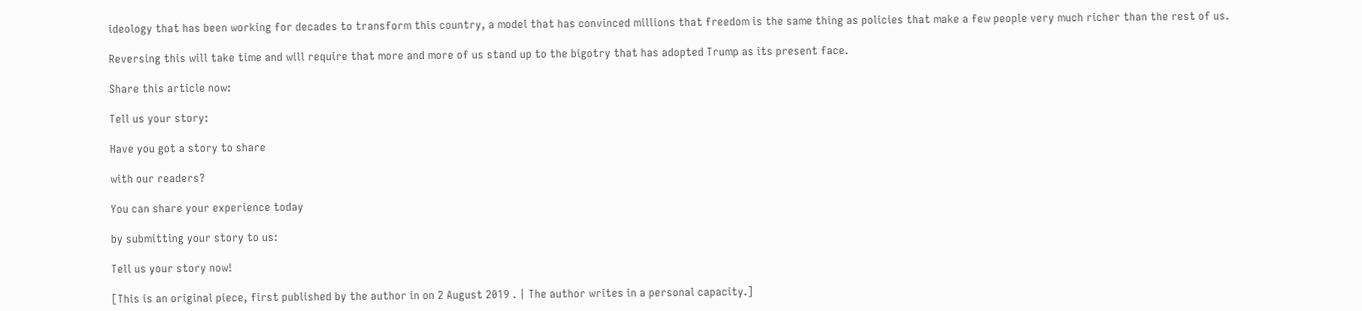ideology that has been working for decades to transform this country, a model that has convinced millions that freedom is the same thing as policies that make a few people very much richer than the rest of us.

Reversing this will take time and will require that more and more of us stand up to the bigotry that has adopted Trump as its present face.

Share this article now:

Tell us your story:

Have you got a story to share

with our readers?

You can share your experience today

by submitting your story to us:

Tell us your story now!

[This is an original piece, first published by the author in on 2 August 2019 . | The author writes in a personal capacity.]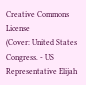Creative Commons License
(Cover: United States Congress. - US Representative Elijah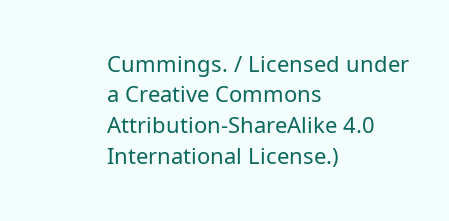Cummings. / Licensed under a Creative Commons Attribution-ShareAlike 4.0 International License.)